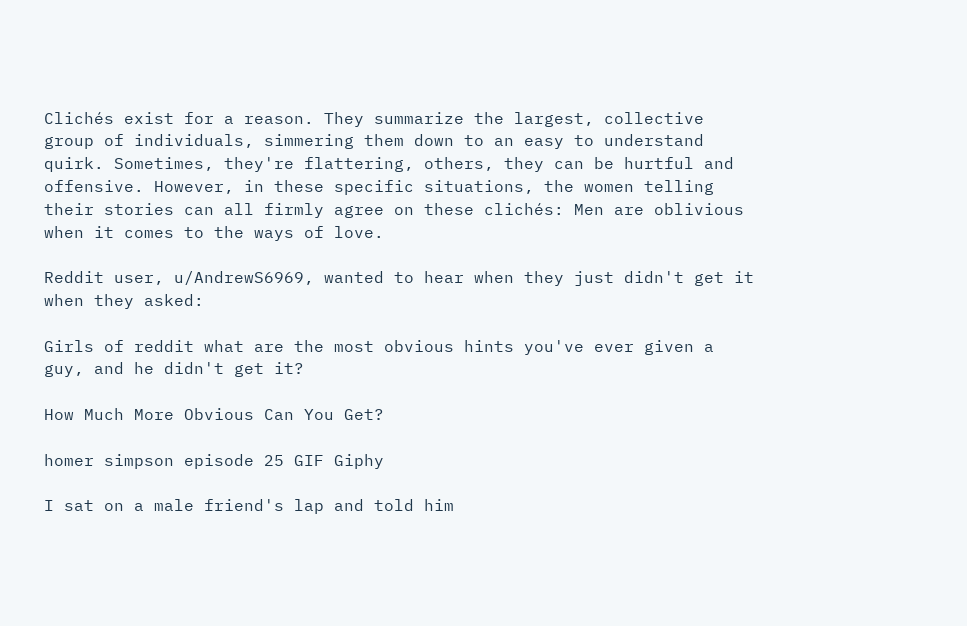Clichés exist for a reason. They summarize the largest, collective group of individuals, simmering them down to an easy to understand quirk. Sometimes, they're flattering, others, they can be hurtful and offensive. However, in these specific situations, the women telling their stories can all firmly agree on these clichés: Men are oblivious when it comes to the ways of love.

Reddit user, u/AndrewS6969, wanted to hear when they just didn't get it when they asked:

Girls of reddit what are the most obvious hints you've ever given a guy, and he didn't get it?

How Much More Obvious Can You Get?

homer simpson episode 25 GIF Giphy

I sat on a male friend's lap and told him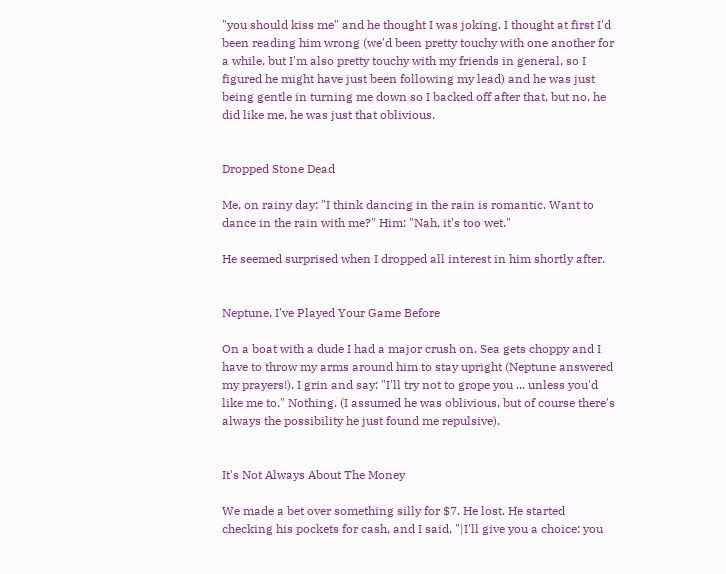"you should kiss me" and he thought I was joking. I thought at first I'd been reading him wrong (we'd been pretty touchy with one another for a while, but I'm also pretty touchy with my friends in general, so I figured he might have just been following my lead) and he was just being gentle in turning me down so I backed off after that, but no, he did like me, he was just that oblivious.


Dropped Stone Dead

Me, on rainy day: "I think dancing in the rain is romantic. Want to dance in the rain with me?" Him: "Nah, it's too wet."

He seemed surprised when I dropped all interest in him shortly after.


Neptune, I've Played Your Game Before

On a boat with a dude I had a major crush on. Sea gets choppy and I have to throw my arms around him to stay upright (Neptune answered my prayers!). I grin and say: "I'll try not to grope you ... unless you'd like me to." Nothing. (I assumed he was oblivious, but of course there's always the possibility he just found me repulsive).


It's Not Always About The Money

We made a bet over something silly for $7. He lost. He started checking his pockets for cash, and I said, "|I'll give you a choice: you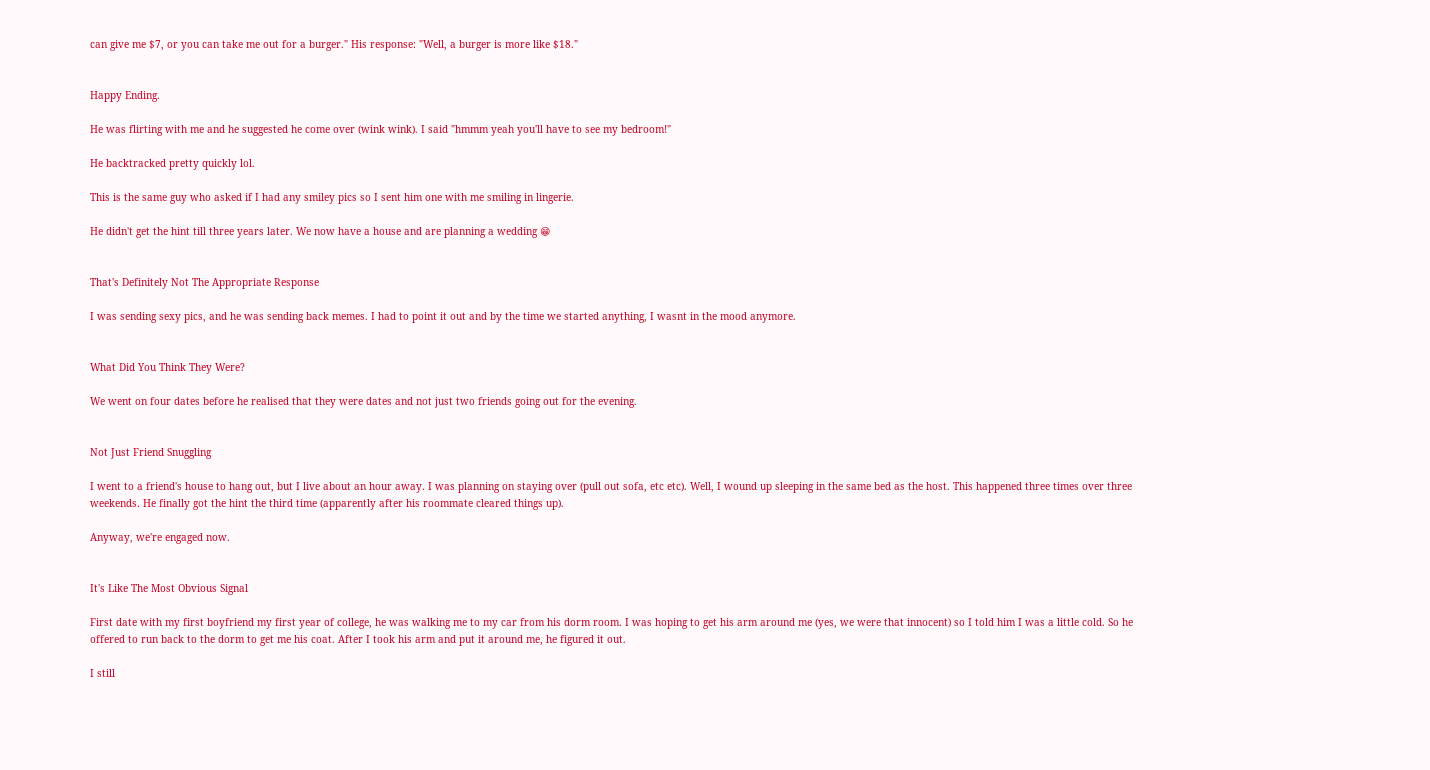can give me $7, or you can take me out for a burger." His response: "Well, a burger is more like $18."


Happy Ending.

He was flirting with me and he suggested he come over (wink wink). I said "hmmm yeah you'll have to see my bedroom!"

He backtracked pretty quickly lol.

This is the same guy who asked if I had any smiley pics so I sent him one with me smiling in lingerie.

He didn't get the hint till three years later. We now have a house and are planning a wedding 😁


That's Definitely Not The Appropriate Response

I was sending sexy pics, and he was sending back memes. I had to point it out and by the time we started anything, I wasnt in the mood anymore.


What Did You Think They Were?

We went on four dates before he realised that they were dates and not just two friends going out for the evening.


Not Just Friend Snuggling

I went to a friend's house to hang out, but I live about an hour away. I was planning on staying over (pull out sofa, etc etc). Well, I wound up sleeping in the same bed as the host. This happened three times over three weekends. He finally got the hint the third time (apparently after his roommate cleared things up).

Anyway, we're engaged now.


It's Like The Most Obvious Signal

First date with my first boyfriend my first year of college, he was walking me to my car from his dorm room. I was hoping to get his arm around me (yes, we were that innocent) so I told him I was a little cold. So he offered to run back to the dorm to get me his coat. After I took his arm and put it around me, he figured it out.

I still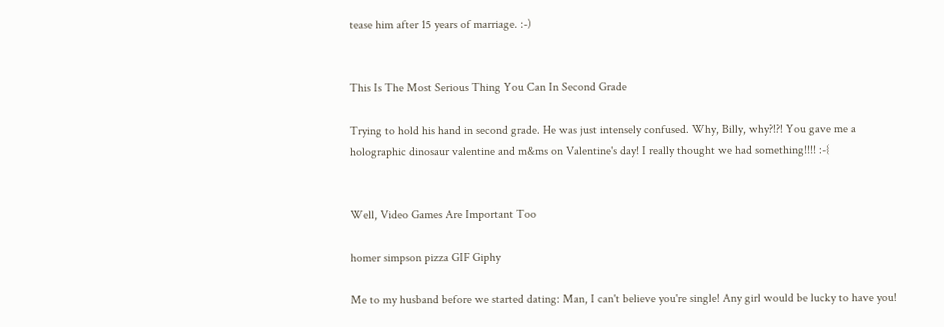tease him after 15 years of marriage. :-)


This Is The Most Serious Thing You Can In Second Grade

Trying to hold his hand in second grade. He was just intensely confused. Why, Billy, why?!?! You gave me a holographic dinosaur valentine and m&ms on Valentine's day! I really thought we had something!!!! :-{


Well, Video Games Are Important Too

homer simpson pizza GIF Giphy

Me to my husband before we started dating: Man, I can't believe you're single! Any girl would be lucky to have you!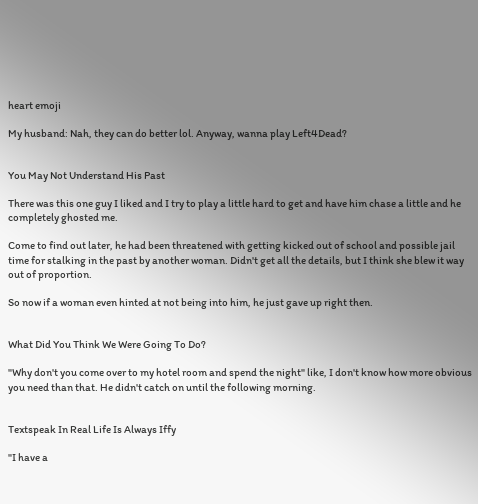heart emoji

My husband: Nah, they can do better lol. Anyway, wanna play Left4Dead?


You May Not Understand His Past

There was this one guy I liked and I try to play a little hard to get and have him chase a little and he completely ghosted me.

Come to find out later, he had been threatened with getting kicked out of school and possible jail time for stalking in the past by another woman. Didn't get all the details, but I think she blew it way out of proportion.

So now if a woman even hinted at not being into him, he just gave up right then.


What Did You Think We Were Going To Do?

"Why don't you come over to my hotel room and spend the night" like, I don't know how more obvious you need than that. He didn't catch on until the following morning.


Textspeak In Real Life Is Always Iffy

"I have a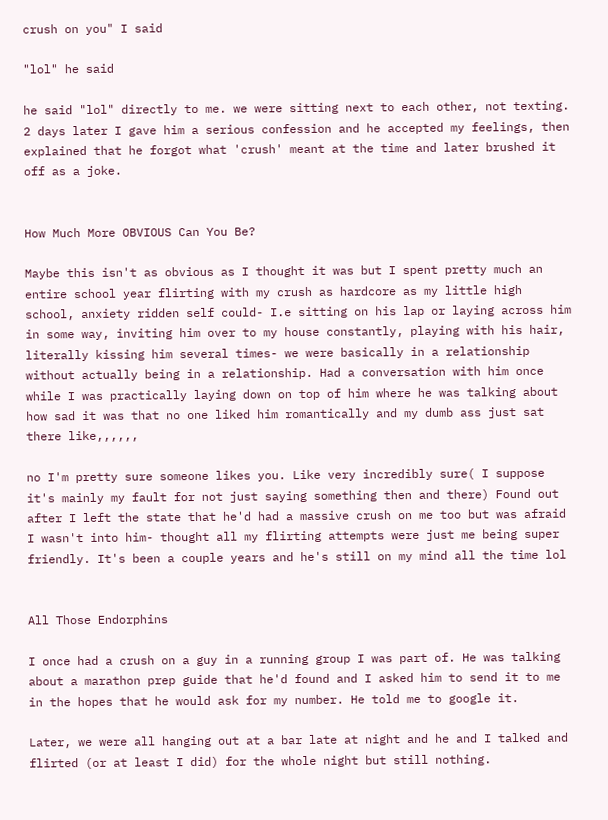crush on you" I said

"lol" he said

he said "lol" directly to me. we were sitting next to each other, not texting. 2 days later I gave him a serious confession and he accepted my feelings, then explained that he forgot what 'crush' meant at the time and later brushed it off as a joke.


How Much More OBVIOUS Can You Be?

Maybe this isn't as obvious as I thought it was but I spent pretty much an entire school year flirting with my crush as hardcore as my little high school, anxiety ridden self could- I.e sitting on his lap or laying across him in some way, inviting him over to my house constantly, playing with his hair, literally kissing him several times- we were basically in a relationship without actually being in a relationship. Had a conversation with him once while I was practically laying down on top of him where he was talking about how sad it was that no one liked him romantically and my dumb ass just sat there like,,,,,,

no I'm pretty sure someone likes you. Like very incredibly sure( I suppose it's mainly my fault for not just saying something then and there) Found out after I left the state that he'd had a massive crush on me too but was afraid I wasn't into him- thought all my flirting attempts were just me being super friendly. It's been a couple years and he's still on my mind all the time lol


All Those Endorphins

I once had a crush on a guy in a running group I was part of. He was talking about a marathon prep guide that he'd found and I asked him to send it to me in the hopes that he would ask for my number. He told me to google it.

Later, we were all hanging out at a bar late at night and he and I talked and flirted (or at least I did) for the whole night but still nothing.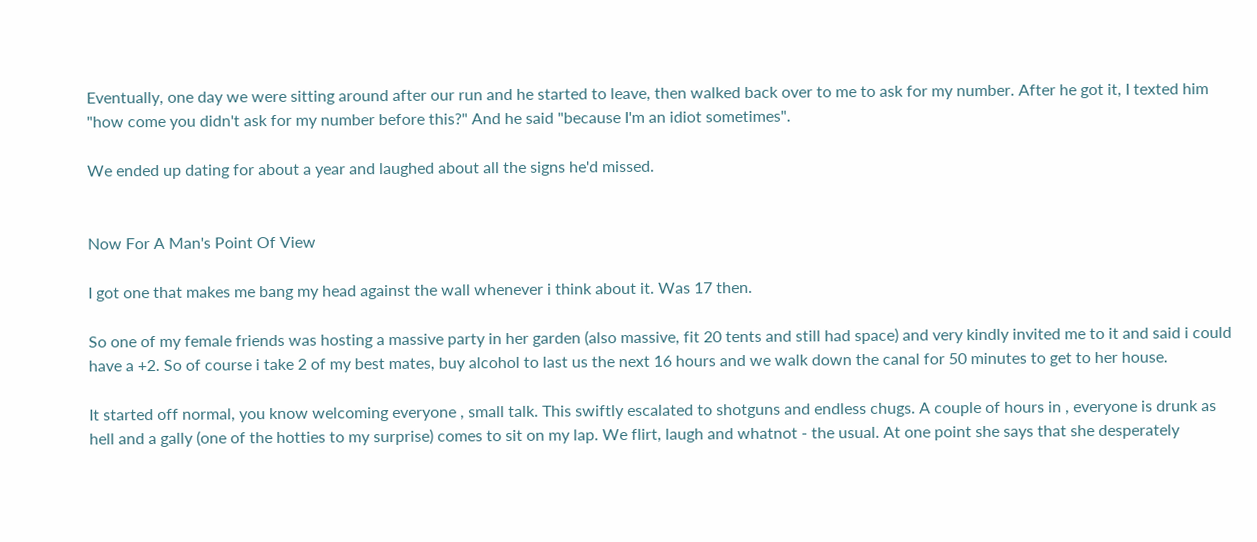Eventually, one day we were sitting around after our run and he started to leave, then walked back over to me to ask for my number. After he got it, I texted him "how come you didn't ask for my number before this?" And he said "because I'm an idiot sometimes".

We ended up dating for about a year and laughed about all the signs he'd missed.


Now For A Man's Point Of View

I got one that makes me bang my head against the wall whenever i think about it. Was 17 then.

So one of my female friends was hosting a massive party in her garden (also massive, fit 20 tents and still had space) and very kindly invited me to it and said i could have a +2. So of course i take 2 of my best mates, buy alcohol to last us the next 16 hours and we walk down the canal for 50 minutes to get to her house.

It started off normal, you know welcoming everyone , small talk. This swiftly escalated to shotguns and endless chugs. A couple of hours in , everyone is drunk as hell and a gally (one of the hotties to my surprise) comes to sit on my lap. We flirt, laugh and whatnot - the usual. At one point she says that she desperately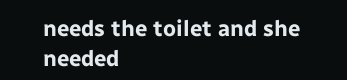needs the toilet and she needed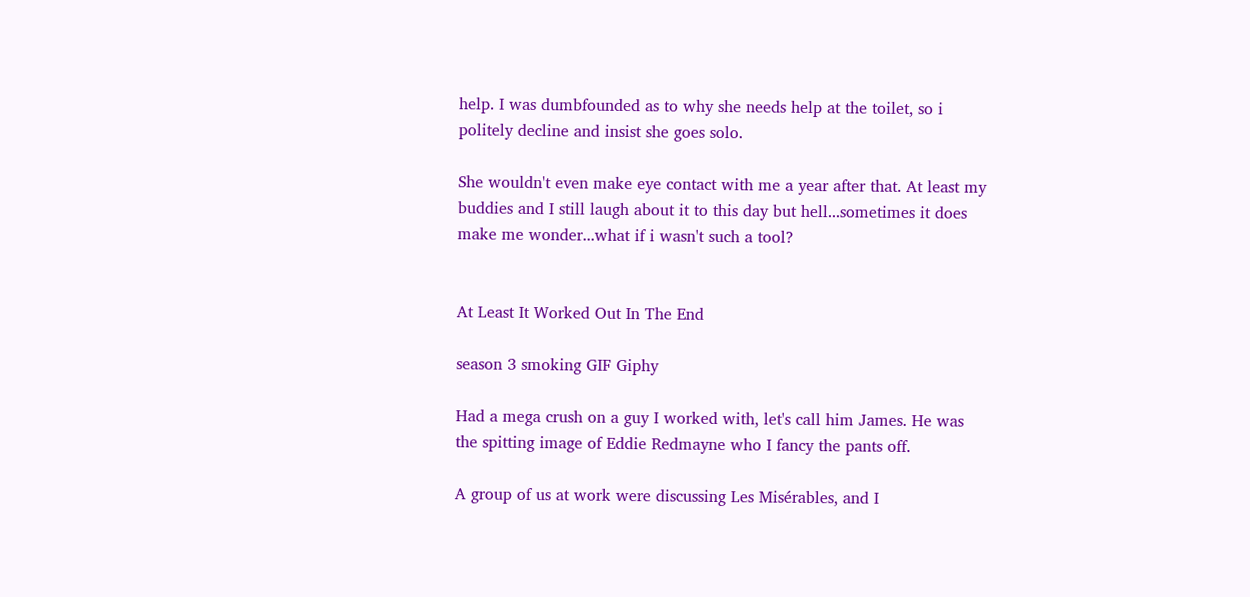help. I was dumbfounded as to why she needs help at the toilet, so i politely decline and insist she goes solo.

She wouldn't even make eye contact with me a year after that. At least my buddies and I still laugh about it to this day but hell...sometimes it does make me wonder...what if i wasn't such a tool?


At Least It Worked Out In The End

season 3 smoking GIF Giphy

Had a mega crush on a guy I worked with, let's call him James. He was the spitting image of Eddie Redmayne who I fancy the pants off.

A group of us at work were discussing Les Misérables, and I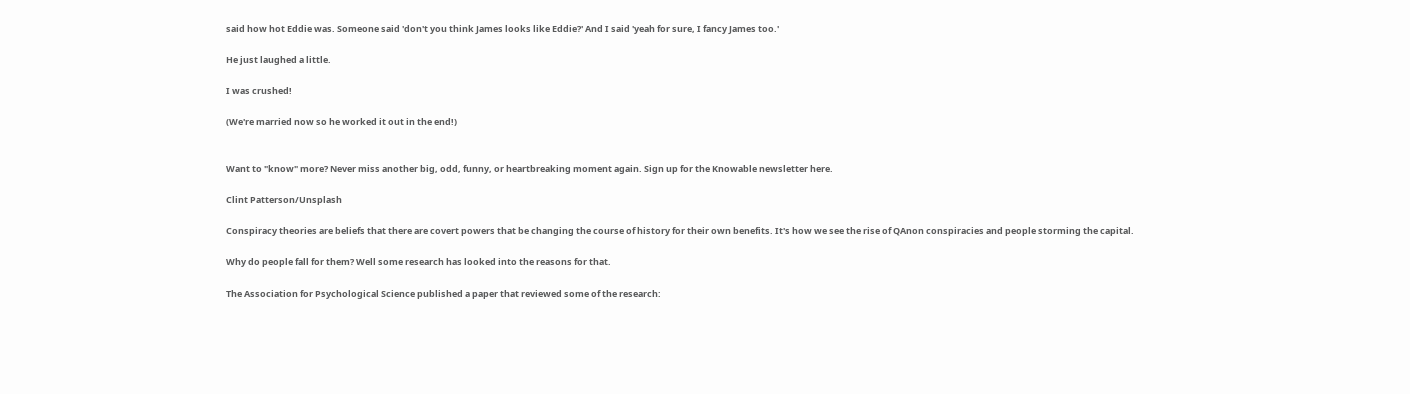said how hot Eddie was. Someone said 'don't you think James looks like Eddie?' And I said 'yeah for sure, I fancy James too.'

He just laughed a little.

I was crushed!

(We're married now so he worked it out in the end!)


Want to "know" more? Never miss another big, odd, funny, or heartbreaking moment again. Sign up for the Knowable newsletter here.

Clint Patterson/Unsplash

Conspiracy theories are beliefs that there are covert powers that be changing the course of history for their own benefits. It's how we see the rise of QAnon conspiracies and people storming the capital.

Why do people fall for them? Well some research has looked into the reasons for that.

The Association for Psychological Science published a paper that reviewed some of the research: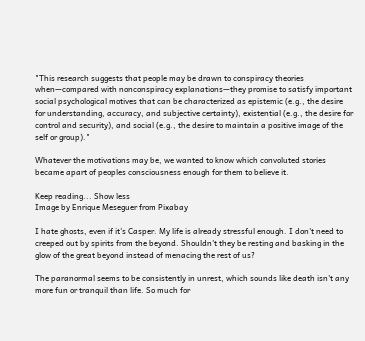"This research suggests that people may be drawn to conspiracy theories when—compared with nonconspiracy explanations—they promise to satisfy important social psychological motives that can be characterized as epistemic (e.g., the desire for understanding, accuracy, and subjective certainty), existential (e.g., the desire for control and security), and social (e.g., the desire to maintain a positive image of the self or group)."

Whatever the motivations may be, we wanted to know which convoluted stories became apart of peoples consciousness enough for them to believe it.

Keep reading... Show less
Image by Enrique Meseguer from Pixabay

I hate ghosts, even if it's Casper. My life is already stressful enough. I don't need to creeped out by spirits from the beyond. Shouldn't they be resting and basking in the glow of the great beyond instead of menacing the rest of us?

The paranormal seems to be consistently in unrest, which sounds like death isn't any more fun or tranquil than life. So much for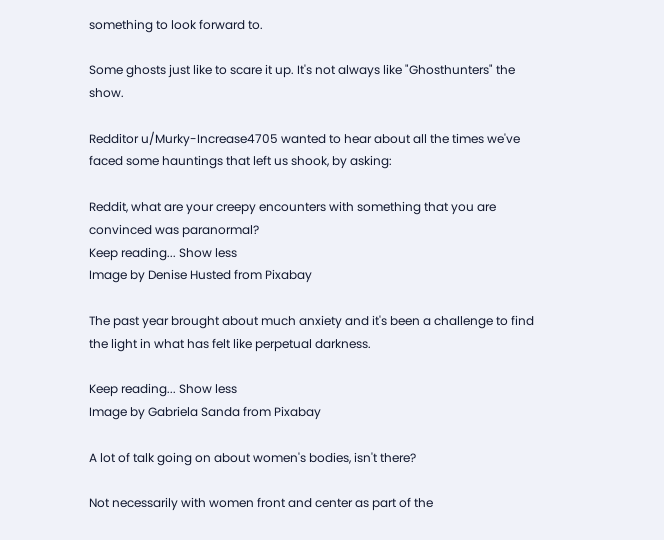something to look forward to.

Some ghosts just like to scare it up. It's not always like "Ghosthunters" the show.

Redditor u/Murky-Increase4705 wanted to hear about all the times we've faced some hauntings that left us shook, by asking:

Reddit, what are your creepy encounters with something that you are convinced was paranormal?
Keep reading... Show less
Image by Denise Husted from Pixabay

The past year brought about much anxiety and it's been a challenge to find the light in what has felt like perpetual darkness.

Keep reading... Show less
Image by Gabriela Sanda from Pixabay

A lot of talk going on about women's bodies, isn't there?

Not necessarily with women front and center as part of the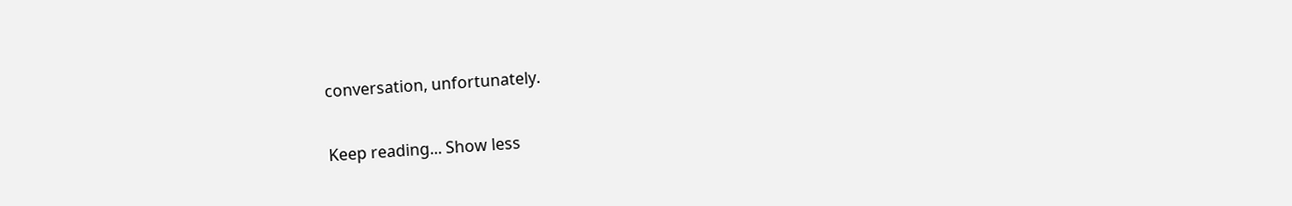conversation, unfortunately.

Keep reading... Show less